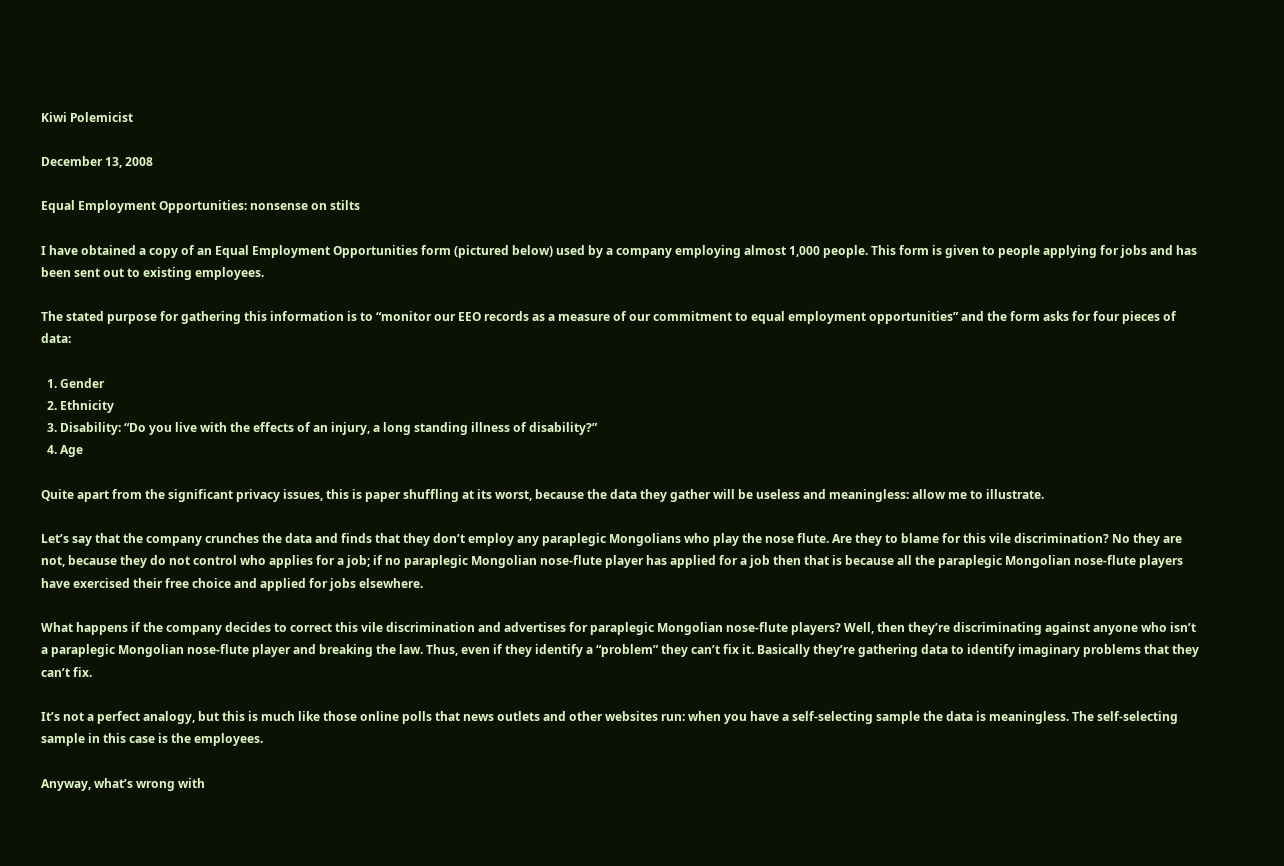Kiwi Polemicist

December 13, 2008

Equal Employment Opportunities: nonsense on stilts

I have obtained a copy of an Equal Employment Opportunities form (pictured below) used by a company employing almost 1,000 people. This form is given to people applying for jobs and has been sent out to existing employees.

The stated purpose for gathering this information is to “monitor our EEO records as a measure of our commitment to equal employment opportunities” and the form asks for four pieces of data:

  1. Gender
  2. Ethnicity
  3. Disability: “Do you live with the effects of an injury, a long standing illness of disability?”
  4. Age

Quite apart from the significant privacy issues, this is paper shuffling at its worst, because the data they gather will be useless and meaningless: allow me to illustrate.

Let’s say that the company crunches the data and finds that they don’t employ any paraplegic Mongolians who play the nose flute. Are they to blame for this vile discrimination? No they are not, because they do not control who applies for a job; if no paraplegic Mongolian nose-flute player has applied for a job then that is because all the paraplegic Mongolian nose-flute players have exercised their free choice and applied for jobs elsewhere.

What happens if the company decides to correct this vile discrimination and advertises for paraplegic Mongolian nose-flute players? Well, then they’re discriminating against anyone who isn’t a paraplegic Mongolian nose-flute player and breaking the law. Thus, even if they identify a “problem” they can’t fix it. Basically they’re gathering data to identify imaginary problems that they can’t fix.

It’s not a perfect analogy, but this is much like those online polls that news outlets and other websites run: when you have a self-selecting sample the data is meaningless. The self-selecting sample in this case is the employees.

Anyway, what’s wrong with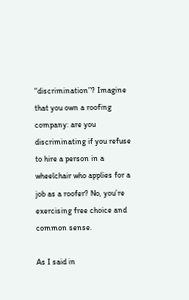“discrimination”? Imagine that you own a roofing company: are you discriminating if you refuse to hire a person in a wheelchair who applies for a job as a roofer? No, you’re exercising free choice and common sense.

As I said in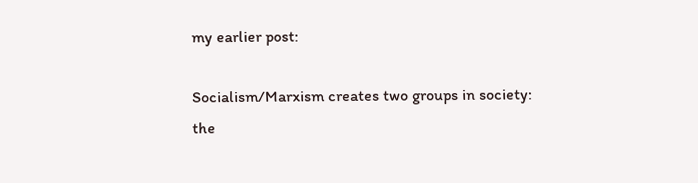my earlier post:

Socialism/Marxism creates two groups in society: the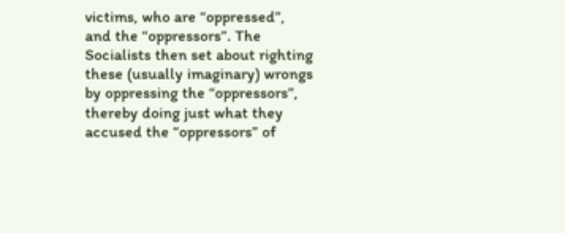victims, who are “oppressed”, and the “oppressors”. The Socialists then set about righting these (usually imaginary) wrongs by oppressing the “oppressors”, thereby doing just what they accused the “oppressors” of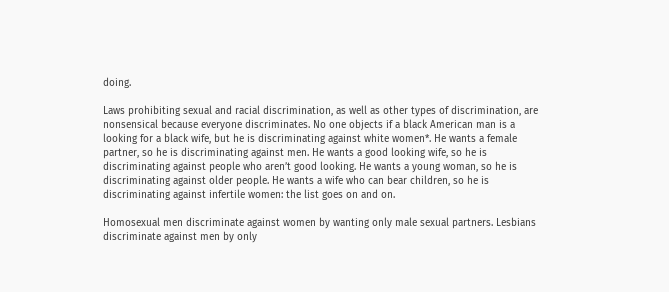doing.

Laws prohibiting sexual and racial discrimination, as well as other types of discrimination, are nonsensical because everyone discriminates. No one objects if a black American man is a looking for a black wife, but he is discriminating against white women*. He wants a female partner, so he is discriminating against men. He wants a good looking wife, so he is discriminating against people who aren’t good looking. He wants a young woman, so he is discriminating against older people. He wants a wife who can bear children, so he is discriminating against infertile women: the list goes on and on.

Homosexual men discriminate against women by wanting only male sexual partners. Lesbians discriminate against men by only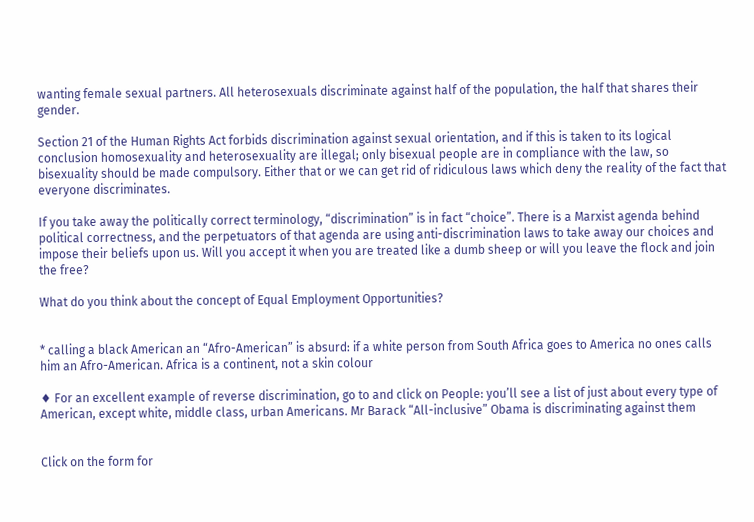wanting female sexual partners. All heterosexuals discriminate against half of the population, the half that shares their gender.

Section 21 of the Human Rights Act forbids discrimination against sexual orientation, and if this is taken to its logical conclusion homosexuality and heterosexuality are illegal; only bisexual people are in compliance with the law, so bisexuality should be made compulsory. Either that or we can get rid of ridiculous laws which deny the reality of the fact that everyone discriminates.

If you take away the politically correct terminology, “discrimination” is in fact “choice”. There is a Marxist agenda behind political correctness, and the perpetuators of that agenda are using anti-discrimination laws to take away our choices and impose their beliefs upon us. Will you accept it when you are treated like a dumb sheep or will you leave the flock and join the free?

What do you think about the concept of Equal Employment Opportunities?


* calling a black American an “Afro-American” is absurd: if a white person from South Africa goes to America no ones calls him an Afro-American. Africa is a continent, not a skin colour

♦ For an excellent example of reverse discrimination, go to and click on People: you’ll see a list of just about every type of American, except white, middle class, urban Americans. Mr Barack “All-inclusive” Obama is discriminating against them


Click on the form for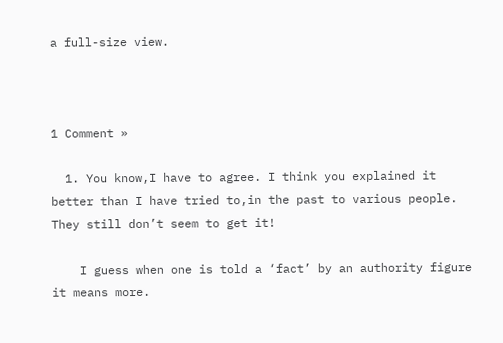a full-size view.



1 Comment »

  1. You know,I have to agree. I think you explained it better than I have tried to,in the past to various people. They still don’t seem to get it!

    I guess when one is told a ‘fact’ by an authority figure it means more.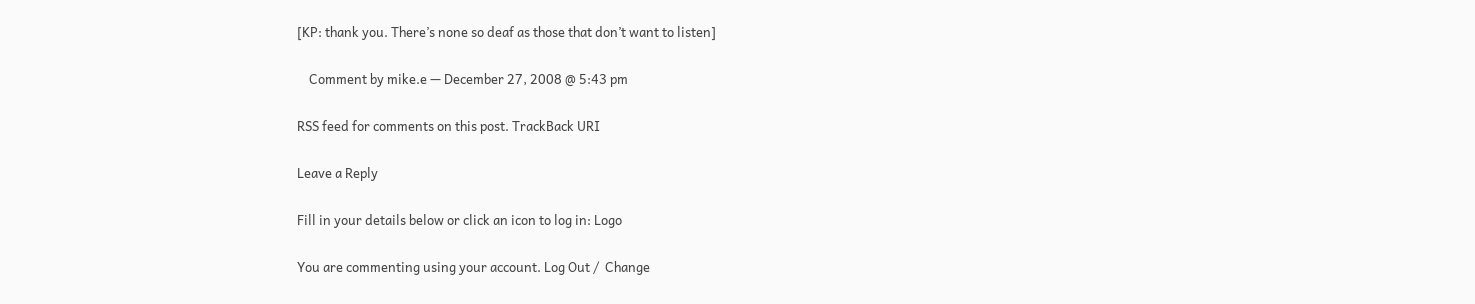[KP: thank you. There’s none so deaf as those that don’t want to listen]

    Comment by mike.e — December 27, 2008 @ 5:43 pm

RSS feed for comments on this post. TrackBack URI

Leave a Reply

Fill in your details below or click an icon to log in: Logo

You are commenting using your account. Log Out /  Change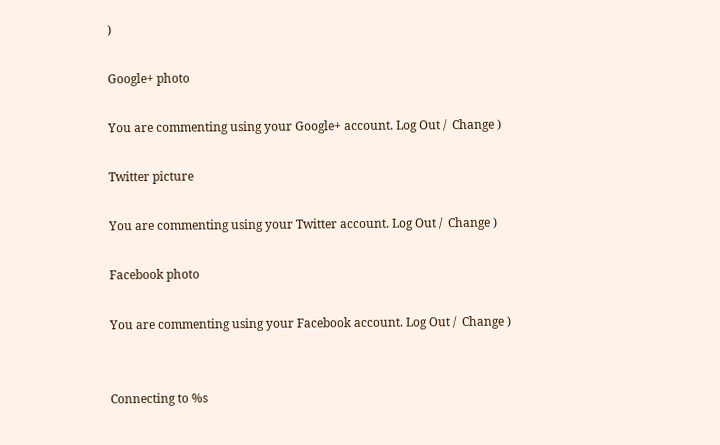)

Google+ photo

You are commenting using your Google+ account. Log Out /  Change )

Twitter picture

You are commenting using your Twitter account. Log Out /  Change )

Facebook photo

You are commenting using your Facebook account. Log Out /  Change )


Connecting to %s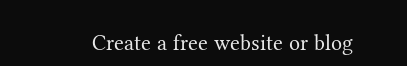Create a free website or blog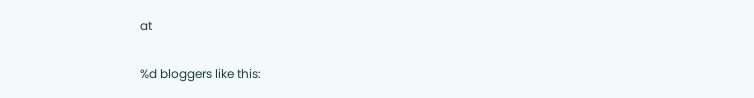at

%d bloggers like this: